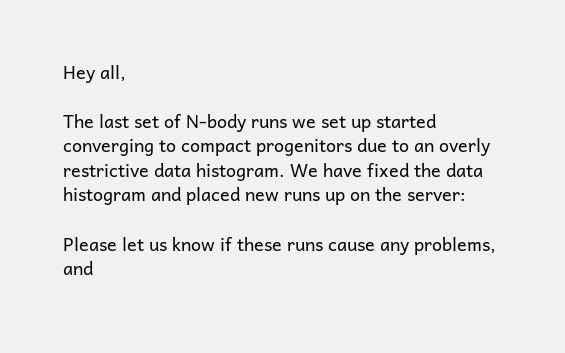Hey all,

The last set of N-body runs we set up started converging to compact progenitors due to an overly restrictive data histogram. We have fixed the data histogram and placed new runs up on the server:

Please let us know if these runs cause any problems, and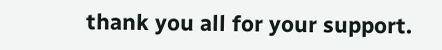thank you all for your support.